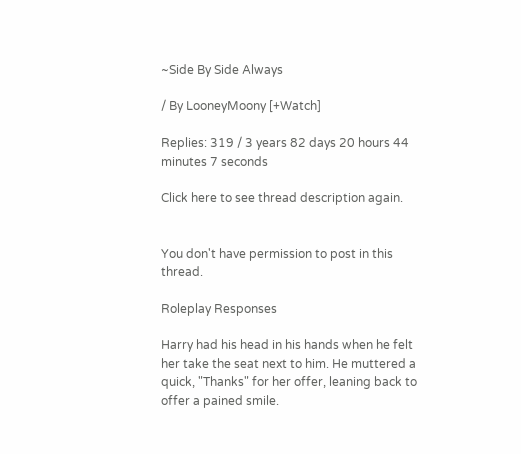~Side By Side Always

/ By LooneyMoony [+Watch]

Replies: 319 / 3 years 82 days 20 hours 44 minutes 7 seconds

Click here to see thread description again.


You don't have permission to post in this thread.

Roleplay Responses

Harry had his head in his hands when he felt her take the seat next to him. He muttered a quick, "Thanks" for her offer, leaning back to offer a pained smile.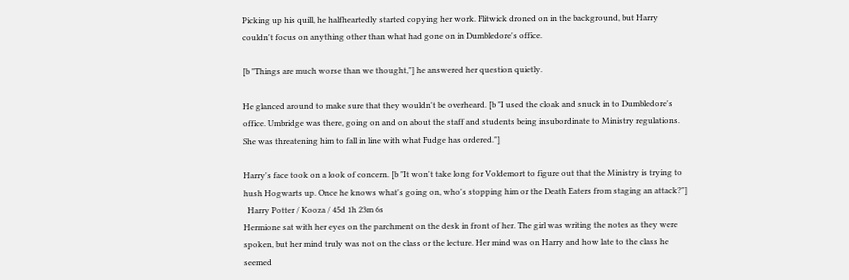Picking up his quill, he halfheartedly started copying her work. Flitwick droned on in the background, but Harry couldn't focus on anything other than what had gone on in Dumbledore's office.

[b "Things are much worse than we thought,"] he answered her question quietly.

He glanced around to make sure that they wouldn't be overheard. [b "I used the cloak and snuck in to Dumbledore's office. Umbridge was there, going on and on about the staff and students being insubordinate to Ministry regulations. She was threatening him to fall in line with what Fudge has ordered."]

Harry's face took on a look of concern. [b "It won't take long for Voldemort to figure out that the Ministry is trying to hush Hogwarts up. Once he knows what's going on, who's stopping him or the Death Eaters from staging an attack?"]
  Harry Potter / Kooza / 45d 1h 23m 6s
Hermione sat with her eyes on the parchment on the desk in front of her. The girl was writing the notes as they were spoken, but her mind truly was not on the class or the lecture. Her mind was on Harry and how late to the class he seemed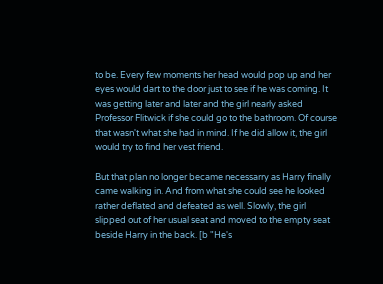to be. Every few moments her head would pop up and her eyes would dart to the door just to see if he was coming. It was getting later and later and the girl nearly asked Professor Flitwick if she could go to the bathroom. Of course that wasn't what she had in mind. If he did allow it, the girl would try to find her vest friend.

But that plan no longer became necessarry as Harry finally came walking in. And from what she could see he looked rather deflated and defeated as well. Slowly, the girl slipped out of her usual seat and moved to the empty seat beside Harry in the back. [b "He's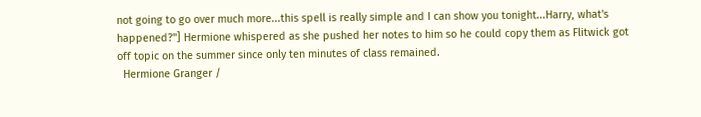not going to go over much more...this spell is really simple and I can show you tonight...Harry, what's happened?"] Hermione whispered as she pushed her notes to him so he could copy them as Flitwick got off topic on the summer since only ten minutes of class remained.
  Hermione Granger /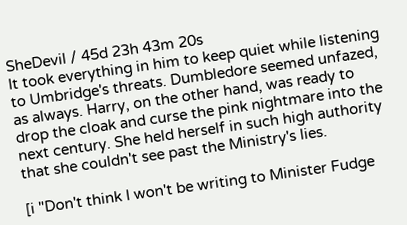SheDevil / 45d 23h 43m 20s
It took everything in him to keep quiet while listening to Umbridge's threats. Dumbledore seemed unfazed, as always. Harry, on the other hand, was ready to drop the cloak and curse the pink nightmare into the next century. She held herself in such high authority that she couldn't see past the Ministry's lies.

[i "Don't think I won't be writing to Minister Fudge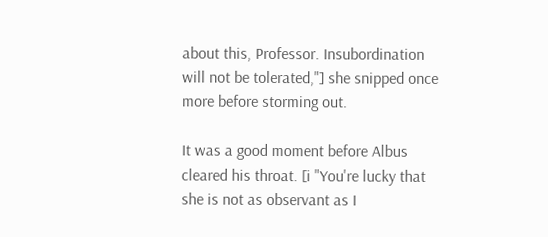about this, Professor. Insubordination will not be tolerated,"] she snipped once more before storming out.

It was a good moment before Albus cleared his throat. [i "You're lucky that she is not as observant as I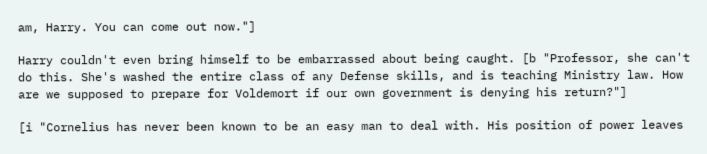am, Harry. You can come out now."]

Harry couldn't even bring himself to be embarrassed about being caught. [b "Professor, she can't do this. She's washed the entire class of any Defense skills, and is teaching Ministry law. How are we supposed to prepare for Voldemort if our own government is denying his return?"]

[i "Cornelius has never been known to be an easy man to deal with. His position of power leaves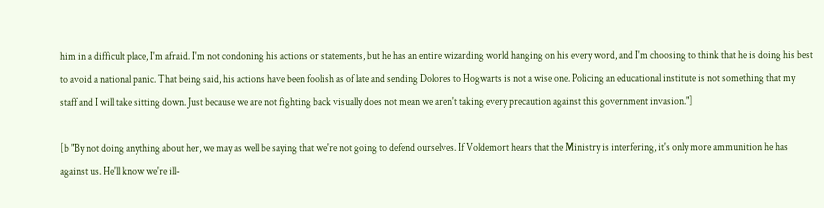him in a difficult place, I'm afraid. I'm not condoning his actions or statements, but he has an entire wizarding world hanging on his every word, and I'm choosing to think that he is doing his best to avoid a national panic. That being said, his actions have been foolish as of late and sending Dolores to Hogwarts is not a wise one. Policing an educational institute is not something that my staff and I will take sitting down. Just because we are not fighting back visually does not mean we aren't taking every precaution against this government invasion."]

[b "By not doing anything about her, we may as well be saying that we're not going to defend ourselves. If Voldemort hears that the Ministry is interfering, it's only more ammunition he has against us. He'll know we're ill-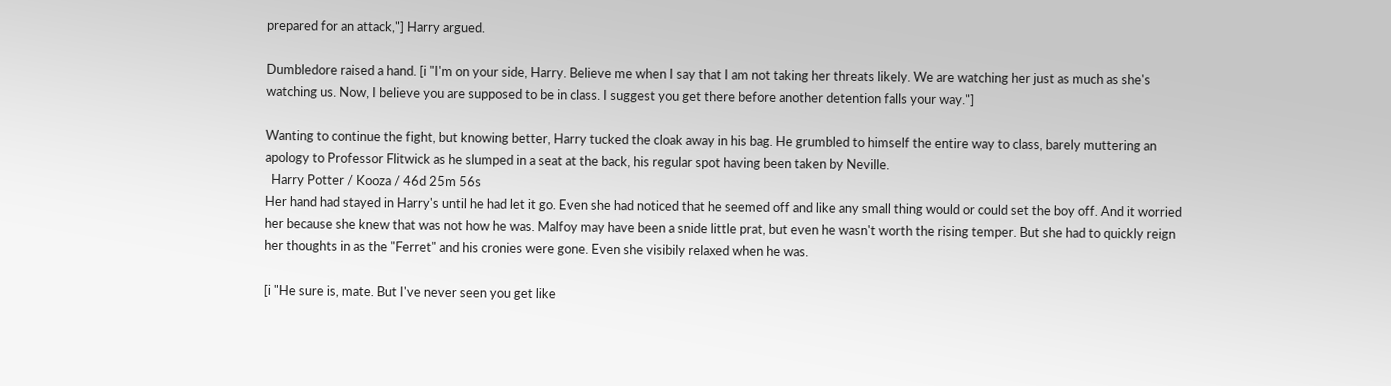prepared for an attack,"] Harry argued.

Dumbledore raised a hand. [i "I'm on your side, Harry. Believe me when I say that I am not taking her threats likely. We are watching her just as much as she's watching us. Now, I believe you are supposed to be in class. I suggest you get there before another detention falls your way."]

Wanting to continue the fight, but knowing better, Harry tucked the cloak away in his bag. He grumbled to himself the entire way to class, barely muttering an apology to Professor Flitwick as he slumped in a seat at the back, his regular spot having been taken by Neville.
  Harry Potter / Kooza / 46d 25m 56s
Her hand had stayed in Harry's until he had let it go. Even she had noticed that he seemed off and like any small thing would or could set the boy off. And it worried her because she knew that was not how he was. Malfoy may have been a snide little prat, but even he wasn't worth the rising temper. But she had to quickly reign her thoughts in as the "Ferret" and his cronies were gone. Even she visibily relaxed when he was.

[i "He sure is, mate. But I've never seen you get like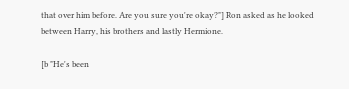that over him before. Are you sure you're okay?"] Ron asked as he looked between Harry, his brothers and lastly Hermione.

[b "He's been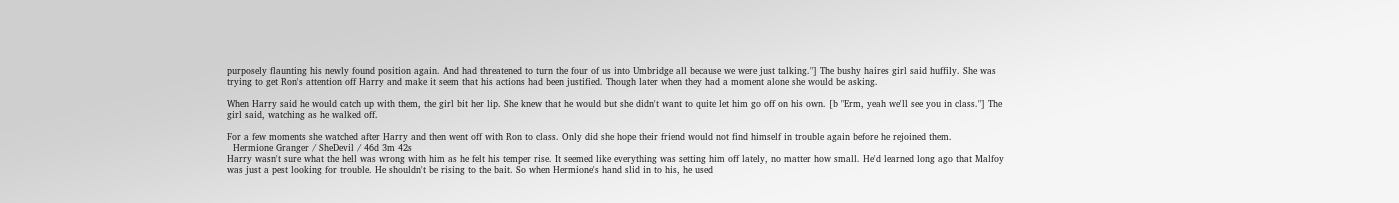purposely flaunting his newly found position again. And had threatened to turn the four of us into Umbridge all because we were just talking."] The bushy haires girl said huffily. She was trying to get Ron's attention off Harry and make it seem that his actions had been justified. Though later when they had a moment alone she would be asking.

When Harry said he would catch up with them, the girl bit her lip. She knew that he would but she didn't want to quite let him go off on his own. [b "Erm, yeah we'll see you in class."] The girl said, watching as he walked off.

For a few moments she watched after Harry and then went off with Ron to class. Only did she hope their friend would not find himself in trouble again before he rejoined them.
  Hermione Granger / SheDevil / 46d 3m 42s
Harry wasn't sure what the hell was wrong with him as he felt his temper rise. It seemed like everything was setting him off lately, no matter how small. He'd learned long ago that Malfoy was just a pest looking for trouble. He shouldn't be rising to the bait. So when Hermione's hand slid in to his, he used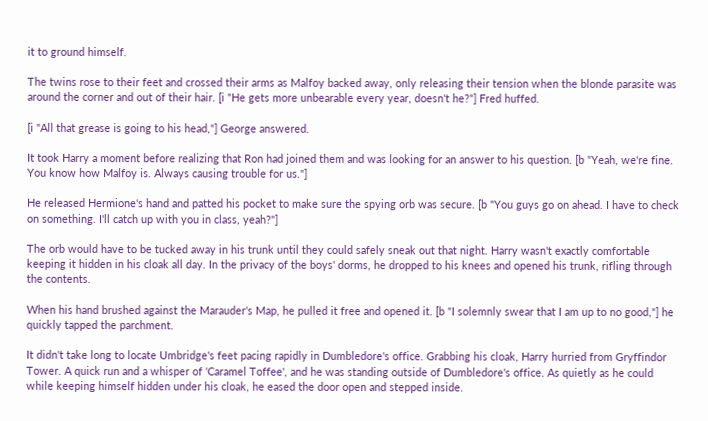it to ground himself.

The twins rose to their feet and crossed their arms as Malfoy backed away, only releasing their tension when the blonde parasite was around the corner and out of their hair. [i "He gets more unbearable every year, doesn't he?"] Fred huffed.

[i "All that grease is going to his head,"] George answered.

It took Harry a moment before realizing that Ron had joined them and was looking for an answer to his question. [b "Yeah, we're fine. You know how Malfoy is. Always causing trouble for us."]

He released Hermione's hand and patted his pocket to make sure the spying orb was secure. [b "You guys go on ahead. I have to check on something. I'll catch up with you in class, yeah?"]

The orb would have to be tucked away in his trunk until they could safely sneak out that night. Harry wasn't exactly comfortable keeping it hidden in his cloak all day. In the privacy of the boys' dorms, he dropped to his knees and opened his trunk, rifling through the contents.

When his hand brushed against the Marauder's Map, he pulled it free and opened it. [b "I solemnly swear that I am up to no good,"] he quickly tapped the parchment.

It didn't take long to locate Umbridge's feet pacing rapidly in Dumbledore's office. Grabbing his cloak, Harry hurried from Gryffindor Tower. A quick run and a whisper of 'Caramel Toffee', and he was standing outside of Dumbledore's office. As quietly as he could while keeping himself hidden under his cloak, he eased the door open and stepped inside.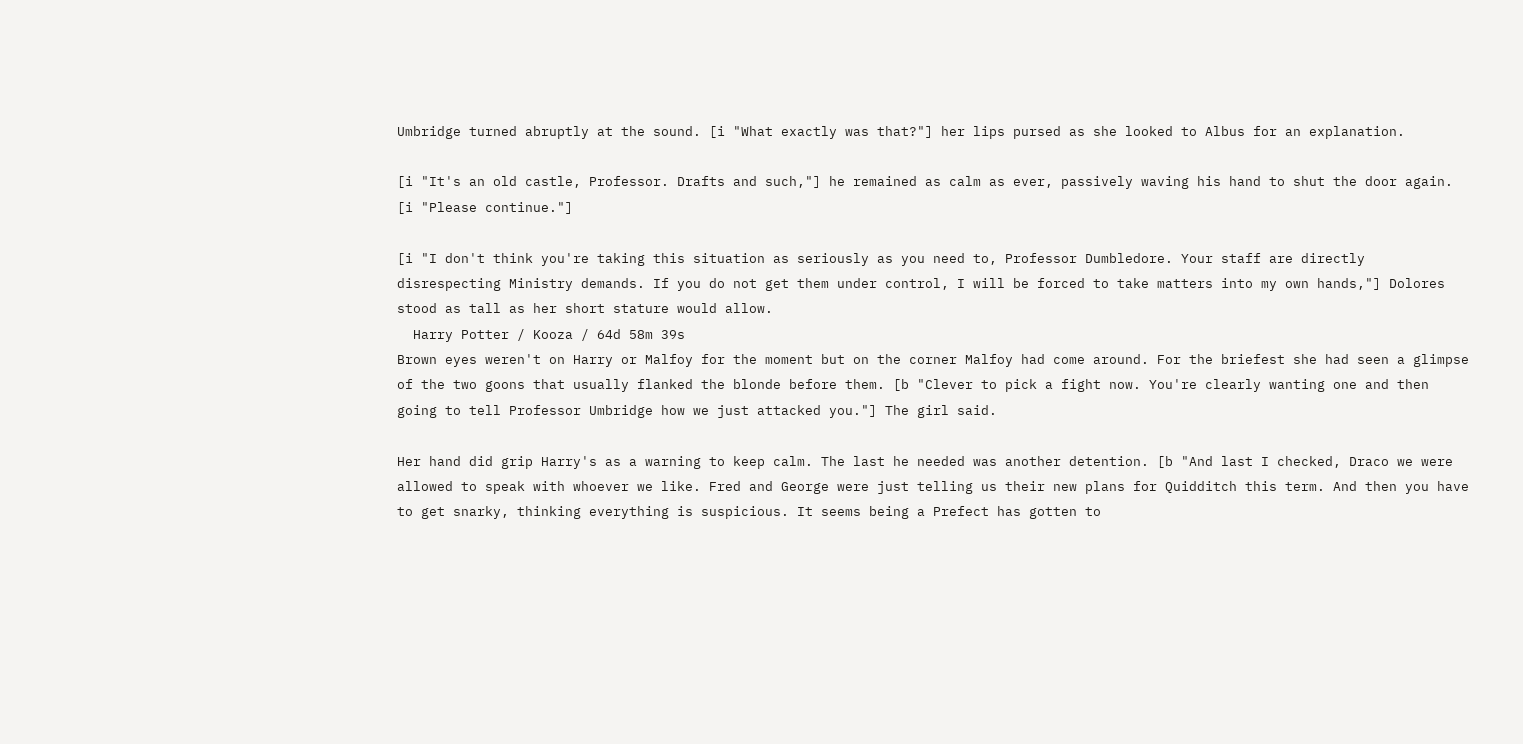Umbridge turned abruptly at the sound. [i "What exactly was that?"] her lips pursed as she looked to Albus for an explanation.

[i "It's an old castle, Professor. Drafts and such,"] he remained as calm as ever, passively waving his hand to shut the door again. [i "Please continue."]

[i "I don't think you're taking this situation as seriously as you need to, Professor Dumbledore. Your staff are directly disrespecting Ministry demands. If you do not get them under control, I will be forced to take matters into my own hands,"] Dolores stood as tall as her short stature would allow.
  Harry Potter / Kooza / 64d 58m 39s
Brown eyes weren't on Harry or Malfoy for the moment but on the corner Malfoy had come around. For the briefest she had seen a glimpse of the two goons that usually flanked the blonde before them. [b "Clever to pick a fight now. You're clearly wanting one and then going to tell Professor Umbridge how we just attacked you."] The girl said.

Her hand did grip Harry's as a warning to keep calm. The last he needed was another detention. [b "And last I checked, Draco we were allowed to speak with whoever we like. Fred and George were just telling us their new plans for Quidditch this term. And then you have to get snarky, thinking everything is suspicious. It seems being a Prefect has gotten to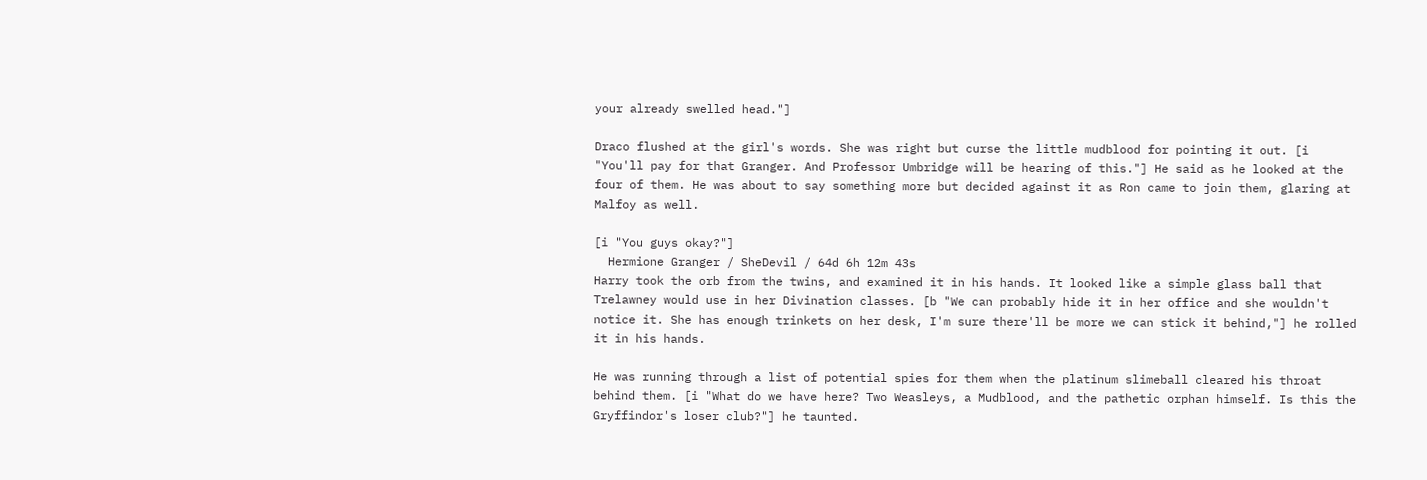your already swelled head."]

Draco flushed at the girl's words. She was right but curse the little mudblood for pointing it out. [i "You'll pay for that Granger. And Professor Umbridge will be hearing of this."] He said as he looked at the four of them. He was about to say something more but decided against it as Ron came to join them, glaring at Malfoy as well.

[i "You guys okay?"]
  Hermione Granger / SheDevil / 64d 6h 12m 43s
Harry took the orb from the twins, and examined it in his hands. It looked like a simple glass ball that Trelawney would use in her Divination classes. [b "We can probably hide it in her office and she wouldn't notice it. She has enough trinkets on her desk, I'm sure there'll be more we can stick it behind,"] he rolled it in his hands.

He was running through a list of potential spies for them when the platinum slimeball cleared his throat behind them. [i "What do we have here? Two Weasleys, a Mudblood, and the pathetic orphan himself. Is this the Gryffindor's loser club?"] he taunted.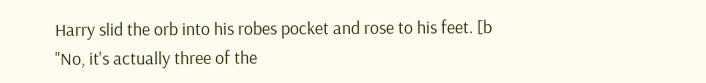Harry slid the orb into his robes pocket and rose to his feet. [b "No, it's actually three of the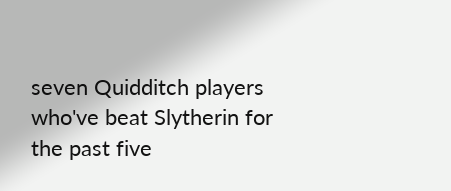seven Quidditch players who've beat Slytherin for the past five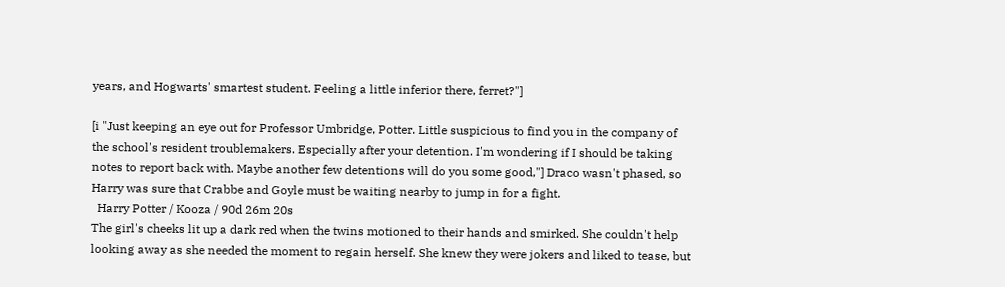years, and Hogwarts' smartest student. Feeling a little inferior there, ferret?"]

[i "Just keeping an eye out for Professor Umbridge, Potter. Little suspicious to find you in the company of the school's resident troublemakers. Especially after your detention. I'm wondering if I should be taking notes to report back with. Maybe another few detentions will do you some good,"] Draco wasn't phased, so Harry was sure that Crabbe and Goyle must be waiting nearby to jump in for a fight.
  Harry Potter / Kooza / 90d 26m 20s
The girl's cheeks lit up a dark red when the twins motioned to their hands and smirked. She couldn't help looking away as she needed the moment to regain herself. She knew they were jokers and liked to tease, but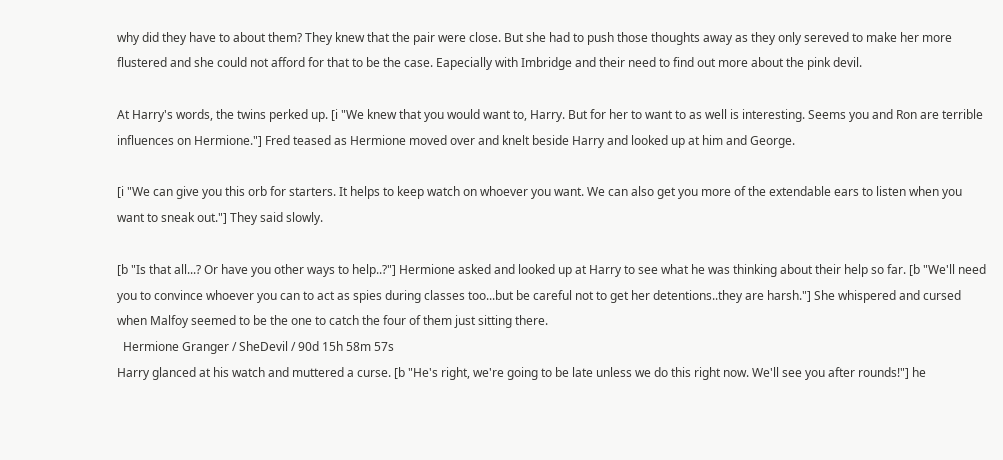why did they have to about them? They knew that the pair were close. But she had to push those thoughts away as they only sereved to make her more flustered and she could not afford for that to be the case. Eapecially with Imbridge and their need to find out more about the pink devil.

At Harry's words, the twins perked up. [i "We knew that you would want to, Harry. But for her to want to as well is interesting. Seems you and Ron are terrible influences on Hermione."] Fred teased as Hermione moved over and knelt beside Harry and looked up at him and George.

[i "We can give you this orb for starters. It helps to keep watch on whoever you want. We can also get you more of the extendable ears to listen when you want to sneak out."] They said slowly.

[b "Is that all...? Or have you other ways to help..?"] Hermione asked and looked up at Harry to see what he was thinking about their help so far. [b "We'll need you to convince whoever you can to act as spies during classes too...but be careful not to get her detentions..they are harsh."] She whispered and cursed when Malfoy seemed to be the one to catch the four of them just sitting there.
  Hermione Granger / SheDevil / 90d 15h 58m 57s
Harry glanced at his watch and muttered a curse. [b "He's right, we're going to be late unless we do this right now. We'll see you after rounds!"] he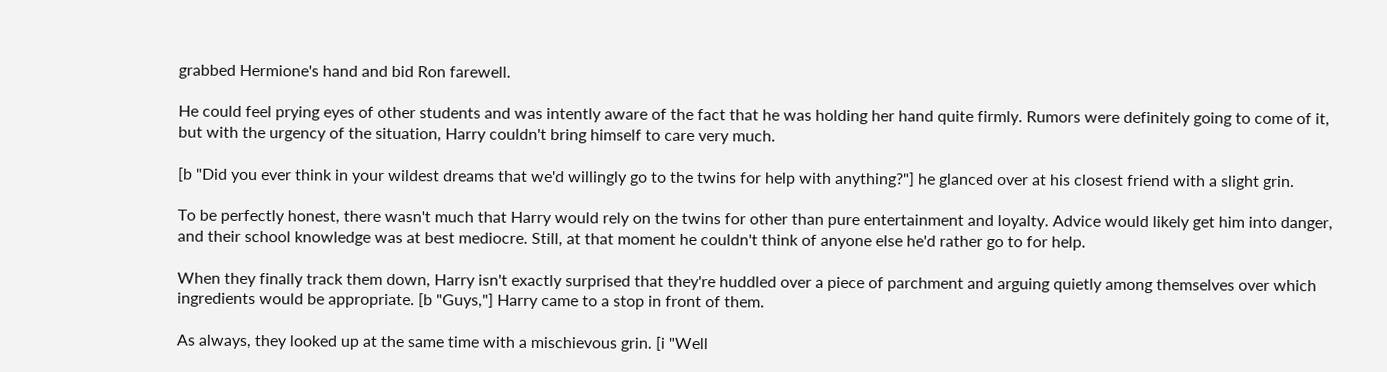grabbed Hermione's hand and bid Ron farewell.

He could feel prying eyes of other students and was intently aware of the fact that he was holding her hand quite firmly. Rumors were definitely going to come of it, but with the urgency of the situation, Harry couldn't bring himself to care very much.

[b "Did you ever think in your wildest dreams that we'd willingly go to the twins for help with anything?"] he glanced over at his closest friend with a slight grin.

To be perfectly honest, there wasn't much that Harry would rely on the twins for other than pure entertainment and loyalty. Advice would likely get him into danger, and their school knowledge was at best mediocre. Still, at that moment he couldn't think of anyone else he'd rather go to for help.

When they finally track them down, Harry isn't exactly surprised that they're huddled over a piece of parchment and arguing quietly among themselves over which ingredients would be appropriate. [b "Guys,"] Harry came to a stop in front of them.

As always, they looked up at the same time with a mischievous grin. [i "Well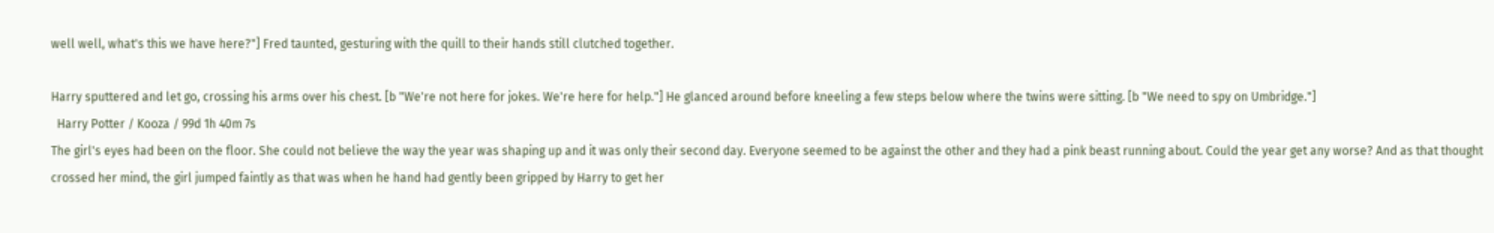well well, what's this we have here?"] Fred taunted, gesturing with the quill to their hands still clutched together.

Harry sputtered and let go, crossing his arms over his chest. [b "We're not here for jokes. We're here for help."] He glanced around before kneeling a few steps below where the twins were sitting. [b "We need to spy on Umbridge."]
  Harry Potter / Kooza / 99d 1h 40m 7s
The girl's eyes had been on the floor. She could not believe the way the year was shaping up and it was only their second day. Everyone seemed to be against the other and they had a pink beast running about. Could the year get any worse? And as that thought crossed her mind, the girl jumped faintly as that was when he hand had gently been gripped by Harry to get her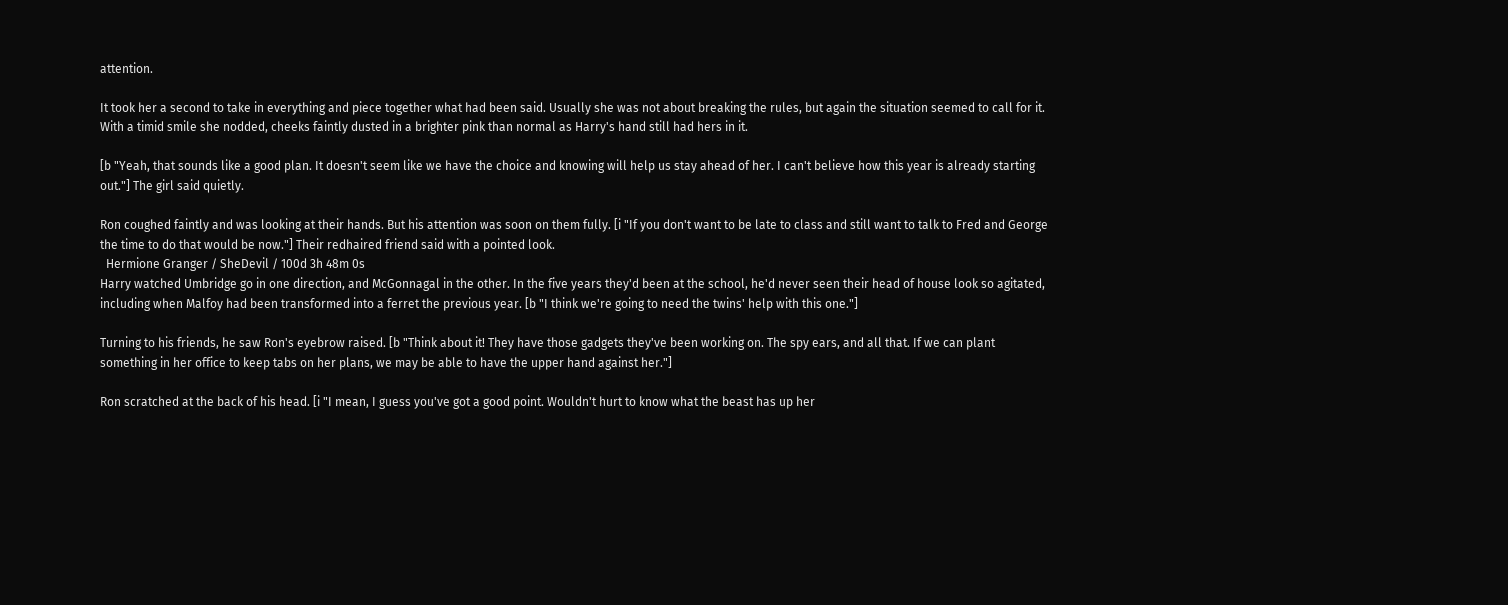attention.

It took her a second to take in everything and piece together what had been said. Usually she was not about breaking the rules, but again the situation seemed to call for it. With a timid smile she nodded, cheeks faintly dusted in a brighter pink than normal as Harry's hand still had hers in it.

[b "Yeah, that sounds like a good plan. It doesn't seem like we have the choice and knowing will help us stay ahead of her. I can't believe how this year is already starting out."] The girl said quietly.

Ron coughed faintly and was looking at their hands. But his attention was soon on them fully. [i "If you don't want to be late to class and still want to talk to Fred and George the time to do that would be now."] Their redhaired friend said with a pointed look.
  Hermione Granger / SheDevil / 100d 3h 48m 0s
Harry watched Umbridge go in one direction, and McGonnagal in the other. In the five years they'd been at the school, he'd never seen their head of house look so agitated, including when Malfoy had been transformed into a ferret the previous year. [b "I think we're going to need the twins' help with this one."]

Turning to his friends, he saw Ron's eyebrow raised. [b "Think about it! They have those gadgets they've been working on. The spy ears, and all that. If we can plant something in her office to keep tabs on her plans, we may be able to have the upper hand against her."]

Ron scratched at the back of his head. [i "I mean, I guess you've got a good point. Wouldn't hurt to know what the beast has up her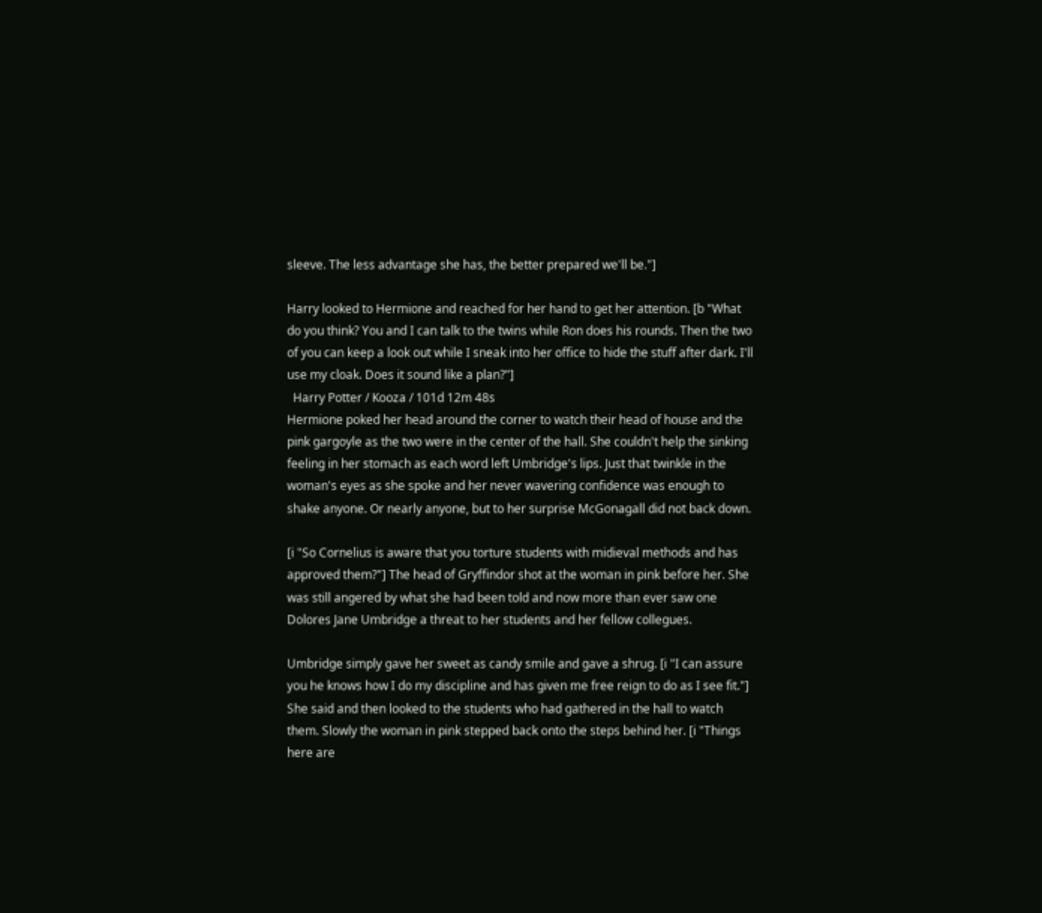sleeve. The less advantage she has, the better prepared we'll be."]

Harry looked to Hermione and reached for her hand to get her attention. [b "What do you think? You and I can talk to the twins while Ron does his rounds. Then the two of you can keep a look out while I sneak into her office to hide the stuff after dark. I'll use my cloak. Does it sound like a plan?"]
  Harry Potter / Kooza / 101d 12m 48s
Hermione poked her head around the corner to watch their head of house and the pink gargoyle as the two were in the center of the hall. She couldn't help the sinking feeling in her stomach as each word left Umbridge's lips. Just that twinkle in the woman's eyes as she spoke and her never wavering confidence was enough to shake anyone. Or nearly anyone, but to her surprise McGonagall did not back down.

[i "So Cornelius is aware that you torture students with midieval methods and has approved them?"] The head of Gryffindor shot at the woman in pink before her. She was still angered by what she had been told and now more than ever saw one Dolores Jane Umbridge a threat to her students and her fellow collegues.

Umbridge simply gave her sweet as candy smile and gave a shrug. [i "I can assure you he knows how I do my discipline and has given me free reign to do as I see fit."] She said and then looked to the students who had gathered in the hall to watch them. Slowly the woman in pink stepped back onto the steps behind her. [i "Things here are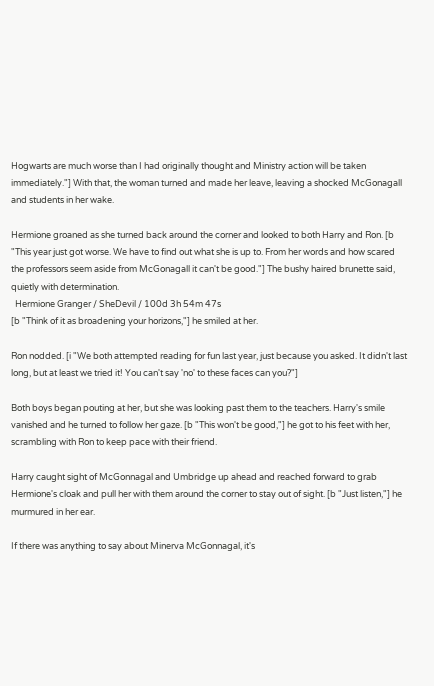Hogwarts are much worse than I had originally thought and Ministry action will be taken immediately."] With that, the woman turned and made her leave, leaving a shocked McGonagall and students in her wake.

Hermione groaned as she turned back around the corner and looked to both Harry and Ron. [b "This year just got worse. We have to find out what she is up to. From her words and how scared the professors seem aside from McGonagall it can't be good."] The bushy haired brunette said, quietly with determination.
  Hermione Granger / SheDevil / 100d 3h 54m 47s
[b "Think of it as broadening your horizons,"] he smiled at her.

Ron nodded. [i "We both attempted reading for fun last year, just because you asked. It didn't last long, but at least we tried it! You can't say 'no' to these faces can you?"]

Both boys began pouting at her, but she was looking past them to the teachers. Harry's smile vanished and he turned to follow her gaze. [b "This won't be good,"] he got to his feet with her, scrambling with Ron to keep pace with their friend.

Harry caught sight of McGonnagal and Umbridge up ahead and reached forward to grab Hermione's cloak and pull her with them around the corner to stay out of sight. [b "Just listen,"] he murmured in her ear.

If there was anything to say about Minerva McGonnagal, it's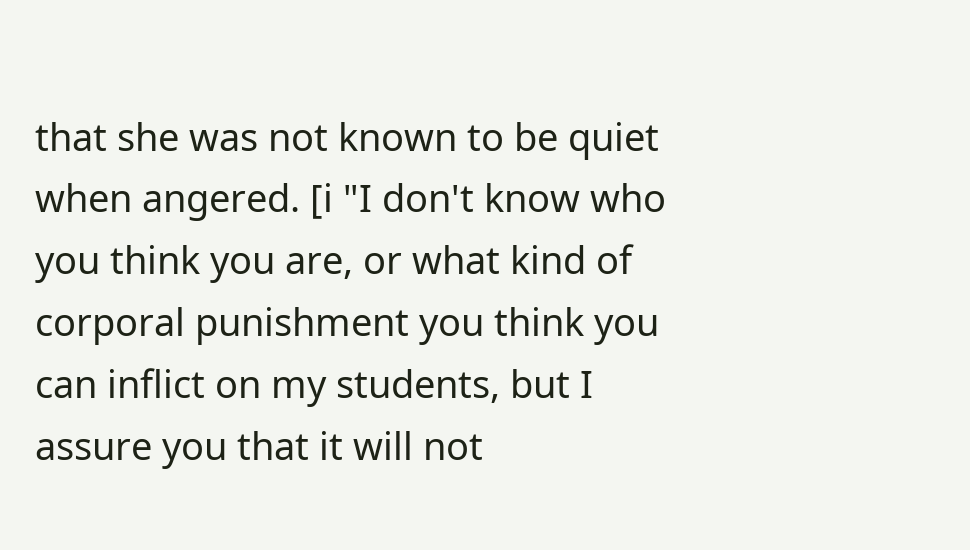that she was not known to be quiet when angered. [i "I don't know who you think you are, or what kind of corporal punishment you think you can inflict on my students, but I assure you that it will not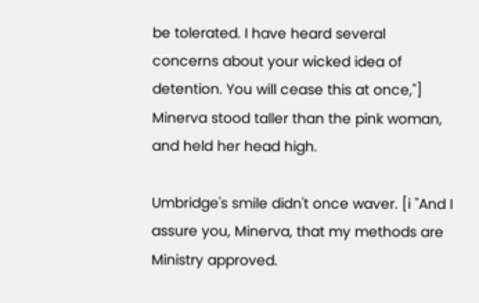be tolerated. I have heard several concerns about your wicked idea of detention. You will cease this at once,"] Minerva stood taller than the pink woman, and held her head high.

Umbridge's smile didn't once waver. [i "And I assure you, Minerva, that my methods are Ministry approved.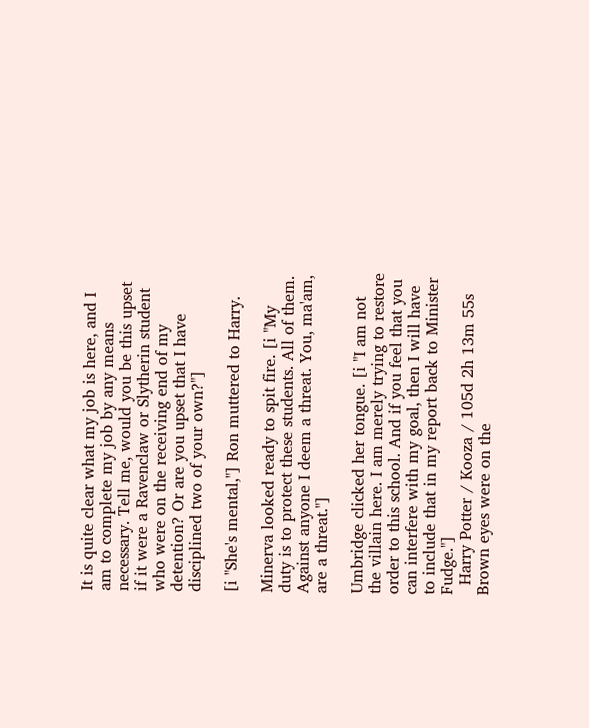It is quite clear what my job is here, and I am to complete my job by any means necessary. Tell me, would you be this upset if it were a Ravenclaw or Slytherin student who were on the receiving end of my detention? Or are you upset that I have disciplined two of your own?"]

[i "She's mental,"] Ron muttered to Harry.

Minerva looked ready to spit fire. [i "My duty is to protect these students. All of them. Against anyone I deem a threat. You, ma'am, are a threat."]

Umbridge clicked her tongue. [i "I am not the villain here. I am merely trying to restore order to this school. And if you feel that you can interfere with my goal, then I will have to include that in my report back to Minister Fudge."]
  Harry Potter / Kooza / 105d 2h 13m 55s
Brown eyes were on the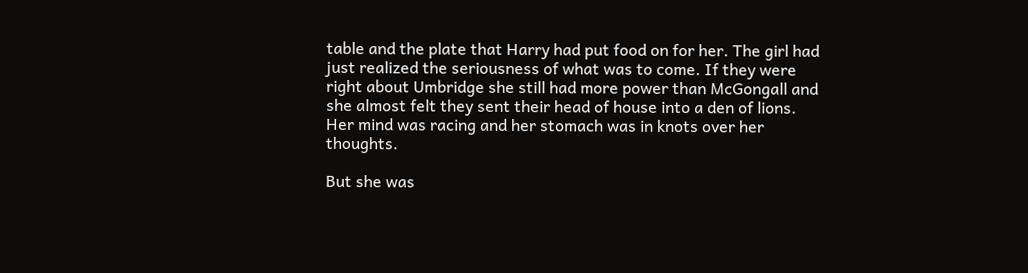table and the plate that Harry had put food on for her. The girl had just realized the seriousness of what was to come. If they were right about Umbridge she still had more power than McGongall and she almost felt they sent their head of house into a den of lions. Her mind was racing and her stomach was in knots over her thoughts.

But she was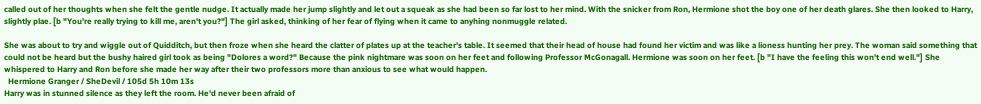called out of her thoughts when she felt the gentle nudge. It actually made her jump slightly and let out a squeak as she had been so far lost to her mind. With the snicker from Ron, Hermione shot the boy one of her death glares. She then looked to Harry, slightly plae. [b "You're really trying to kill me, aren't you?"] The girl asked, thinking of her fear of flying when it came to anyhing nonmuggle related.

She was about to try and wiggle out of Quidditch, but then froze when she heard the clatter of plates up at the teacher's table. It seemed that their head of house had found her victim and was like a lioness hunting her prey. The woman said something that could not be heard but the bushy haired girl took as being "Dolores a word?" Because the pink nightmare was soon on her feet and following Professor McGonagall. Hermione was soon on her feet. [b "I have the feeling this won't end well."] She whispered to Harry and Ron before she made her way after their two professors more than anxious to see what would happen.
  Hermione Granger / SheDevil / 105d 5h 10m 13s
Harry was in stunned silence as they left the room. He'd never been afraid of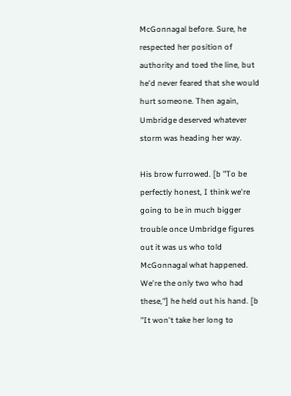McGonnagal before. Sure, he respected her position of authority and toed the line, but he'd never feared that she would hurt someone. Then again, Umbridge deserved whatever storm was heading her way.

His brow furrowed. [b "To be perfectly honest, I think we're going to be in much bigger trouble once Umbridge figures out it was us who told McGonnagal what happened. We're the only two who had these,"] he held out his hand. [b "It won't take her long to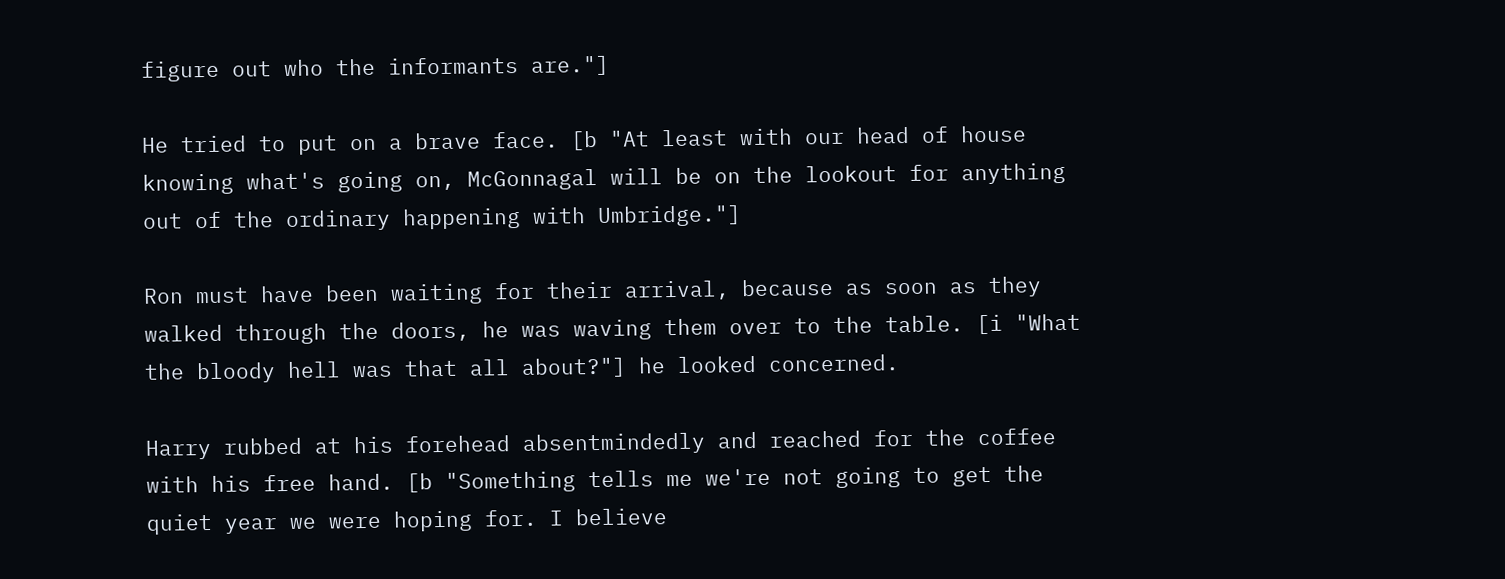figure out who the informants are."]

He tried to put on a brave face. [b "At least with our head of house knowing what's going on, McGonnagal will be on the lookout for anything out of the ordinary happening with Umbridge."]

Ron must have been waiting for their arrival, because as soon as they walked through the doors, he was waving them over to the table. [i "What the bloody hell was that all about?"] he looked concerned.

Harry rubbed at his forehead absentmindedly and reached for the coffee with his free hand. [b "Something tells me we're not going to get the quiet year we were hoping for. I believe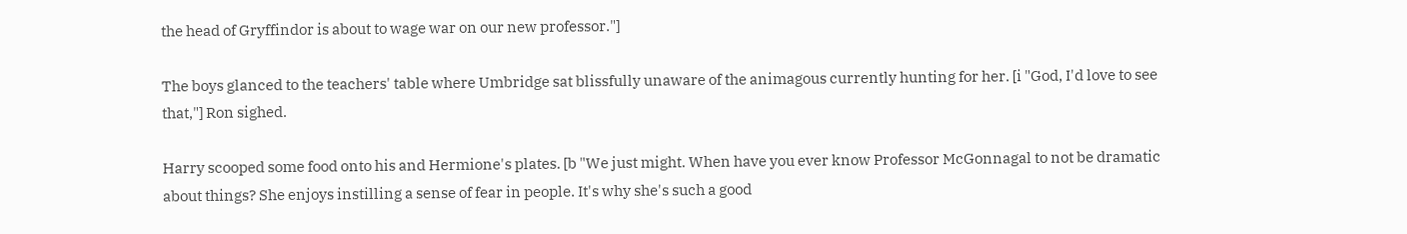the head of Gryffindor is about to wage war on our new professor."]

The boys glanced to the teachers' table where Umbridge sat blissfully unaware of the animagous currently hunting for her. [i "God, I'd love to see that,"] Ron sighed.

Harry scooped some food onto his and Hermione's plates. [b "We just might. When have you ever know Professor McGonnagal to not be dramatic about things? She enjoys instilling a sense of fear in people. It's why she's such a good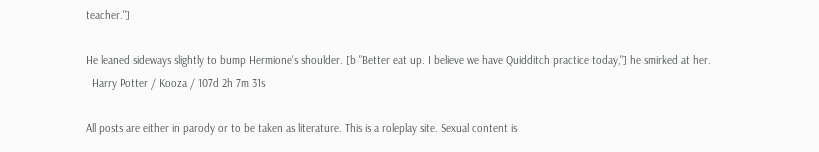teacher."]

He leaned sideways slightly to bump Hermione's shoulder. [b "Better eat up. I believe we have Quidditch practice today,"] he smirked at her.
  Harry Potter / Kooza / 107d 2h 7m 31s

All posts are either in parody or to be taken as literature. This is a roleplay site. Sexual content is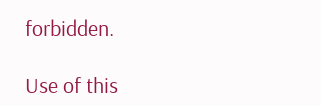forbidden.

Use of this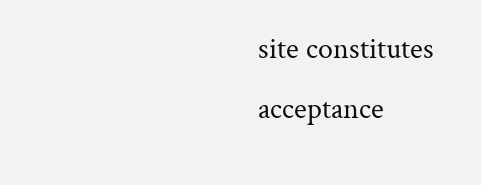site constitutes acceptance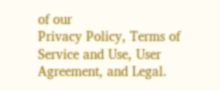of our
Privacy Policy, Terms of Service and Use, User Agreement, and Legal.